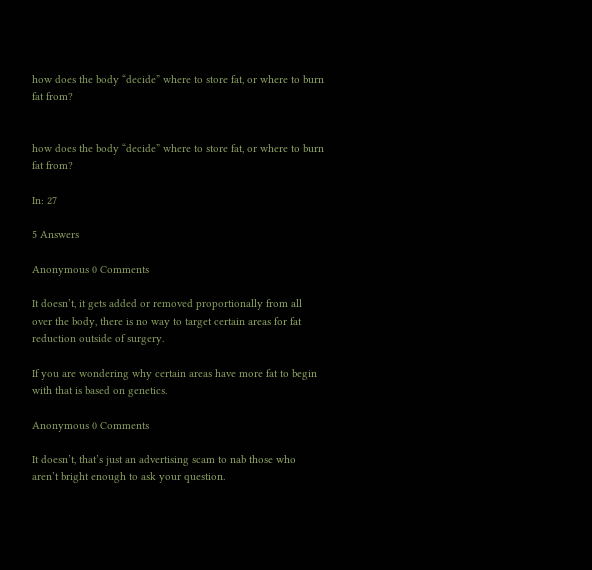how does the body “decide” where to store fat, or where to burn fat from?


how does the body “decide” where to store fat, or where to burn fat from?

In: 27

5 Answers

Anonymous 0 Comments

It doesn’t, it gets added or removed proportionally from all over the body, there is no way to target certain areas for fat reduction outside of surgery.

If you are wondering why certain areas have more fat to begin with that is based on genetics.

Anonymous 0 Comments

It doesn’t, that’s just an advertising scam to nab those who aren’t bright enough to ask your question.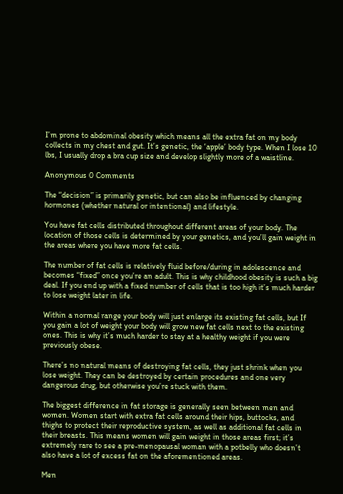I’m prone to abdominal obesity which means all the extra fat on my body collects in my chest and gut. It’s genetic, the ‘apple’ body type. When I lose 10 lbs, I usually drop a bra cup size and develop slightly more of a waistline.

Anonymous 0 Comments

The “decision” is primarily genetic, but can also be influenced by changing hormones (whether natural or intentional) and lifestyle.

You have fat cells distributed throughout different areas of your body. The location of those cells is determined by your genetics, and you’ll gain weight in the areas where you have more fat cells.

The number of fat cells is relatively fluid before/during in adolescence and becomes “fixed” once you’re an adult. This is why childhood obesity is such a big deal. If you end up with a fixed number of cells that is too high it’s much harder to lose weight later in life.

Within a normal range your body will just enlarge its existing fat cells, but If you gain a lot of weight your body will grow new fat cells next to the existing ones. This is why it’s much harder to stay at a healthy weight if you were previously obese.

There’s no natural means of destroying fat cells, they just shrink when you lose weight. They can be destroyed by certain procedures and one very dangerous drug, but otherwise you’re stuck with them.

The biggest difference in fat storage is generally seen between men and women. Women start with extra fat cells around their hips, buttocks, and thighs to protect their reproductive system, as well as additional fat cells in their breasts. This means women will gain weight in those areas first; it’s extremely rare to see a pre-menopausal woman with a potbelly who doesn’t also have a lot of excess fat on the aforementioned areas.

Men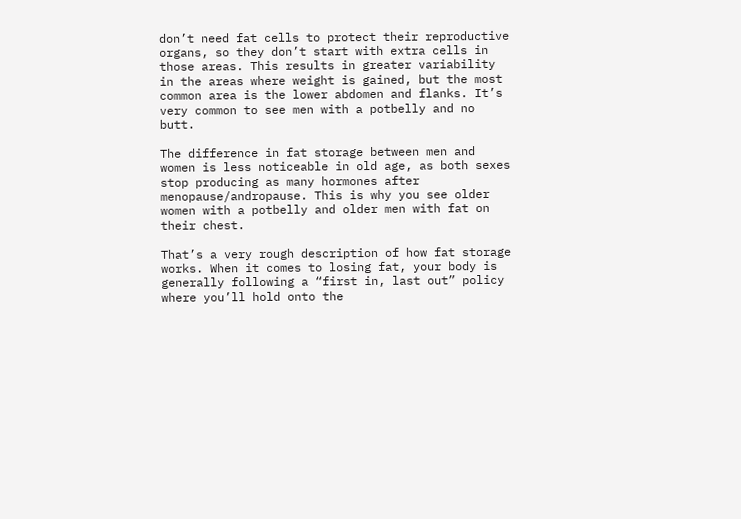don’t need fat cells to protect their reproductive organs, so they don’t start with extra cells in those areas. This results in greater variability in the areas where weight is gained, but the most common area is the lower abdomen and flanks. It’s very common to see men with a potbelly and no butt.

The difference in fat storage between men and women is less noticeable in old age, as both sexes stop producing as many hormones after menopause/andropause. This is why you see older women with a potbelly and older men with fat on their chest.

That’s a very rough description of how fat storage works. When it comes to losing fat, your body is generally following a “first in, last out” policy where you’ll hold onto the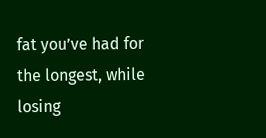fat you’ve had for the longest, while losing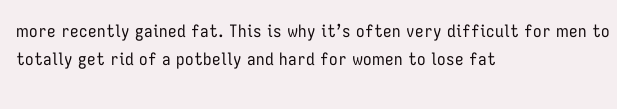more recently gained fat. This is why it’s often very difficult for men to totally get rid of a potbelly and hard for women to lose fat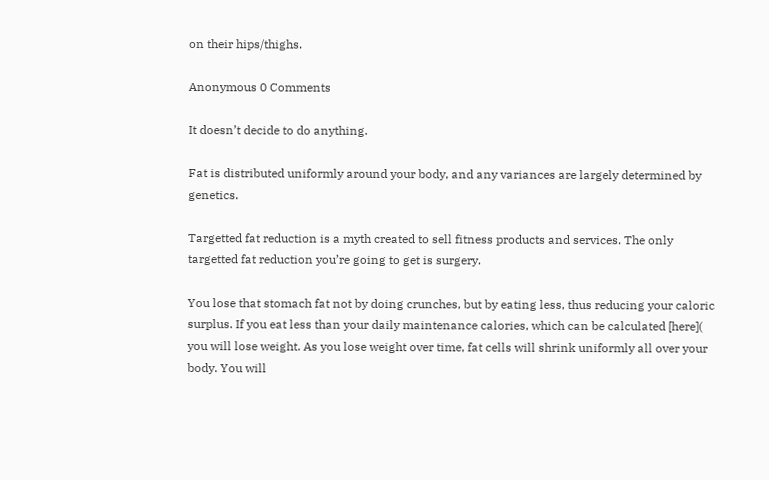on their hips/thighs.

Anonymous 0 Comments

It doesn’t decide to do anything.

Fat is distributed uniformly around your body, and any variances are largely determined by genetics.

Targetted fat reduction is a myth created to sell fitness products and services. The only targetted fat reduction you’re going to get is surgery.

You lose that stomach fat not by doing crunches, but by eating less, thus reducing your caloric surplus. If you eat less than your daily maintenance calories, which can be calculated [here]( you will lose weight. As you lose weight over time, fat cells will shrink uniformly all over your body. You will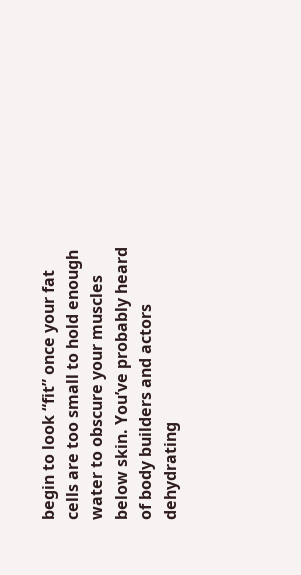begin to look “fit” once your fat cells are too small to hold enough water to obscure your muscles below skin. You’ve probably heard of body builders and actors dehydrating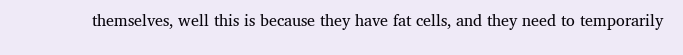themselves, well this is because they have fat cells, and they need to temporarily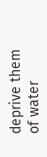deprive them of water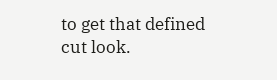to get that defined cut look.